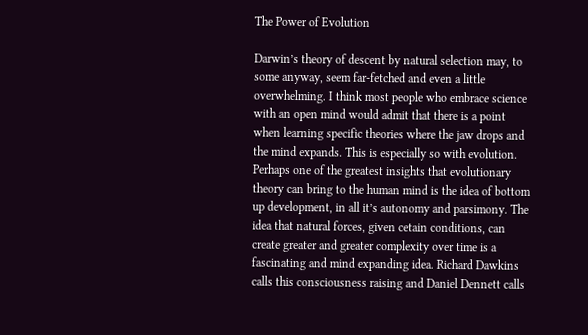The Power of Evolution

Darwin’s theory of descent by natural selection may, to some anyway, seem far-fetched and even a little overwhelming. I think most people who embrace science with an open mind would admit that there is a point when learning specific theories where the jaw drops and the mind expands. This is especially so with evolution. Perhaps one of the greatest insights that evolutionary theory can bring to the human mind is the idea of bottom up development, in all it’s autonomy and parsimony. The idea that natural forces, given cetain conditions, can create greater and greater complexity over time is a fascinating and mind expanding idea. Richard Dawkins calls this consciousness raising and Daniel Dennett calls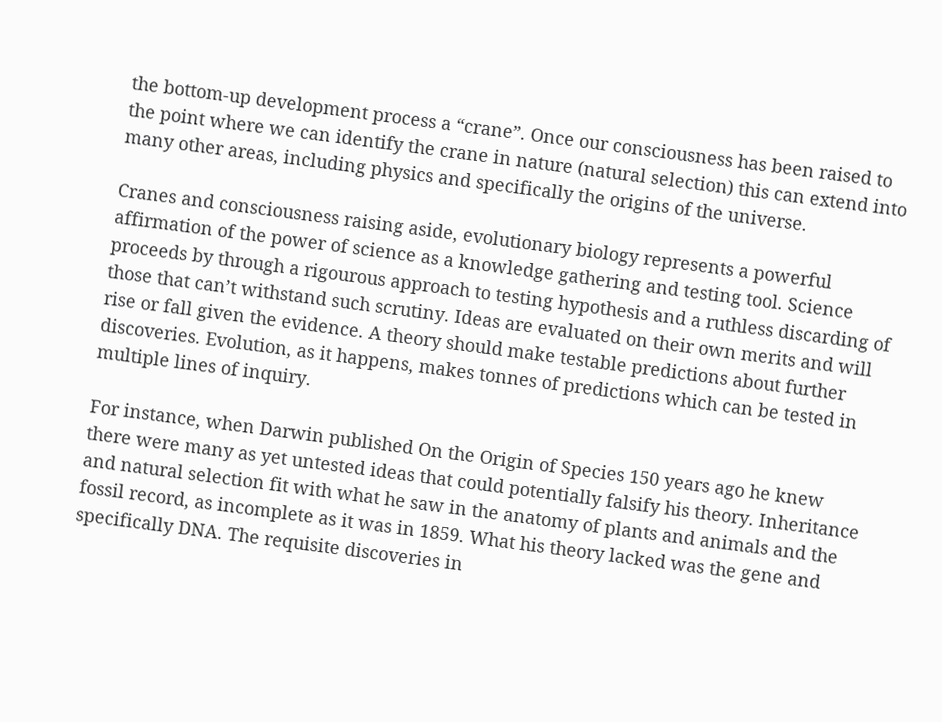the bottom-up development process a “crane”. Once our consciousness has been raised to the point where we can identify the crane in nature (natural selection) this can extend into many other areas, including physics and specifically the origins of the universe.

Cranes and consciousness raising aside, evolutionary biology represents a powerful affirmation of the power of science as a knowledge gathering and testing tool. Science proceeds by through a rigourous approach to testing hypothesis and a ruthless discarding of those that can’t withstand such scrutiny. Ideas are evaluated on their own merits and will rise or fall given the evidence. A theory should make testable predictions about further discoveries. Evolution, as it happens, makes tonnes of predictions which can be tested in multiple lines of inquiry.

For instance, when Darwin published On the Origin of Species 150 years ago he knew there were many as yet untested ideas that could potentially falsify his theory. Inheritance and natural selection fit with what he saw in the anatomy of plants and animals and the fossil record, as incomplete as it was in 1859. What his theory lacked was the gene and specifically DNA. The requisite discoveries in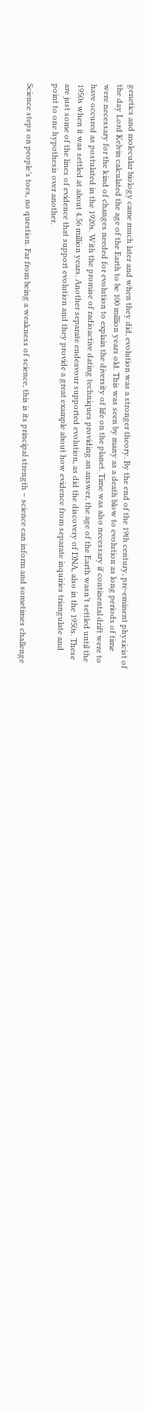genetics and molecular biology came much later and when they did, evolution was a stronger theory. By the end of the 19th century, pre-eminent physicist of the day Lord Kelvin calculated the age of the Earth to be 100 million years old. This was seen by many as a death blow to evolution as long periods of time were necessary for the kind of changes needed for evolution to explain the diversity of life on the planet. Time was also necessary if continental drift were to have occured as postulated in the 1920s. With the promise of radioactive dating techniques providing an answer, the age of the Earth wasn’t settled until the 1950s when it was settled at about 4.56 million years. Another separate endeavour supported evolution, as did the discovery of DNA, also in the 1950s. These are just some of the lines of evidence that support evolution and they provide a great example about how evidence from separate inquiries triangulate and point to one hypothesis over another.

Science steps on people’s toes, no question. Far from being a weakness of science, this is its principal strength – science can inform and sometimes challenge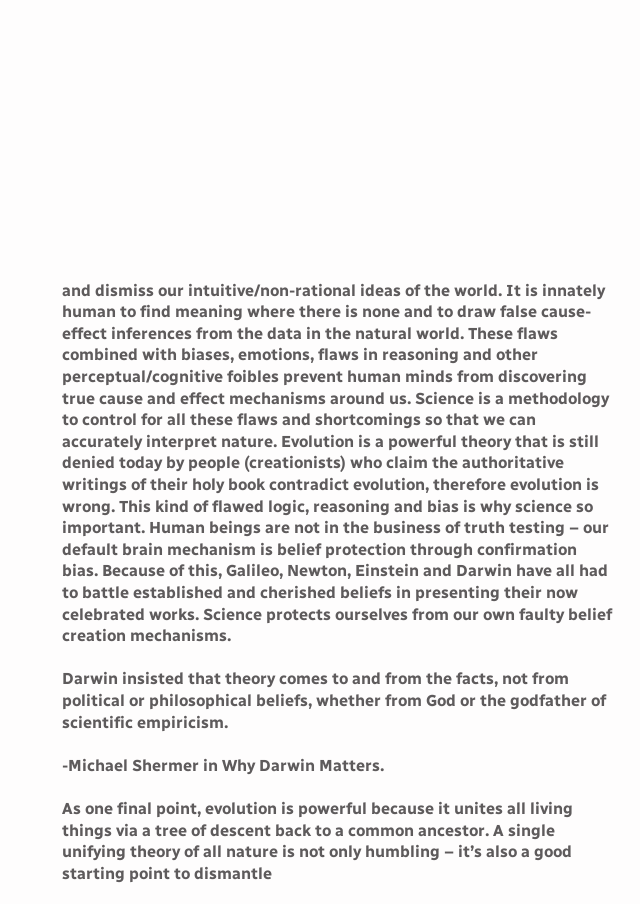and dismiss our intuitive/non-rational ideas of the world. It is innately human to find meaning where there is none and to draw false cause-effect inferences from the data in the natural world. These flaws combined with biases, emotions, flaws in reasoning and other perceptual/cognitive foibles prevent human minds from discovering true cause and effect mechanisms around us. Science is a methodology to control for all these flaws and shortcomings so that we can accurately interpret nature. Evolution is a powerful theory that is still denied today by people (creationists) who claim the authoritative writings of their holy book contradict evolution, therefore evolution is wrong. This kind of flawed logic, reasoning and bias is why science so important. Human beings are not in the business of truth testing – our default brain mechanism is belief protection through confirmation bias. Because of this, Galileo, Newton, Einstein and Darwin have all had to battle established and cherished beliefs in presenting their now celebrated works. Science protects ourselves from our own faulty belief creation mechanisms.

Darwin insisted that theory comes to and from the facts, not from political or philosophical beliefs, whether from God or the godfather of scientific empiricism.

-Michael Shermer in Why Darwin Matters.

As one final point, evolution is powerful because it unites all living things via a tree of descent back to a common ancestor. A single unifying theory of all nature is not only humbling – it’s also a good starting point to dismantle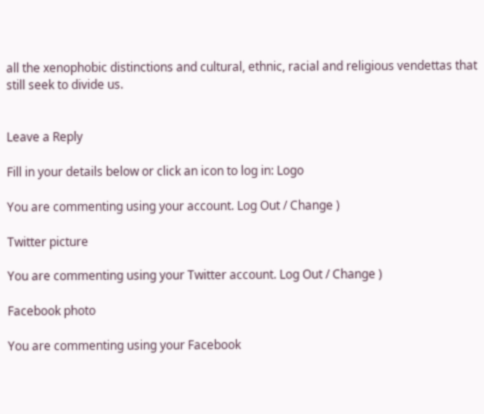all the xenophobic distinctions and cultural, ethnic, racial and religious vendettas that still seek to divide us.


Leave a Reply

Fill in your details below or click an icon to log in: Logo

You are commenting using your account. Log Out / Change )

Twitter picture

You are commenting using your Twitter account. Log Out / Change )

Facebook photo

You are commenting using your Facebook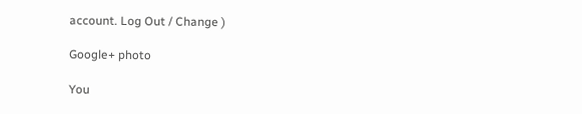account. Log Out / Change )

Google+ photo

You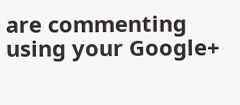are commenting using your Google+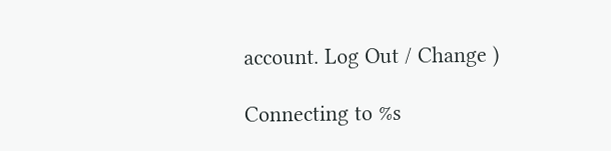account. Log Out / Change )

Connecting to %s